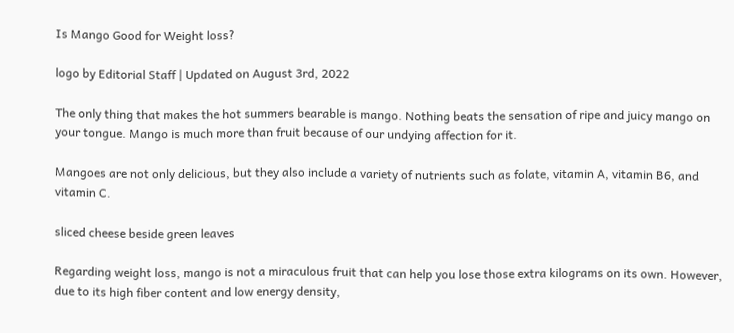Is Mango Good for Weight loss?

logo by Editorial Staff | Updated on August 3rd, 2022

The only thing that makes the hot summers bearable is mango. Nothing beats the sensation of ripe and juicy mango on your tongue. Mango is much more than fruit because of our undying affection for it.

Mangoes are not only delicious, but they also include a variety of nutrients such as folate, vitamin A, vitamin B6, and vitamin C.

sliced cheese beside green leaves

Regarding weight loss, mango is not a miraculous fruit that can help you lose those extra kilograms on its own. However, due to its high fiber content and low energy density,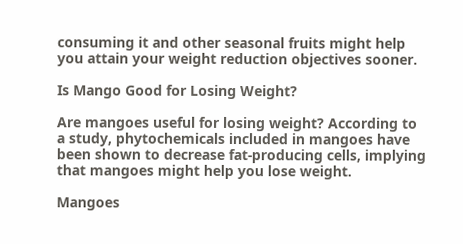consuming it and other seasonal fruits might help you attain your weight reduction objectives sooner.

Is Mango Good for Losing Weight?

Are mangoes useful for losing weight? According to a study, phytochemicals included in mangoes have been shown to decrease fat-producing cells, implying that mangoes might help you lose weight.

Mangoes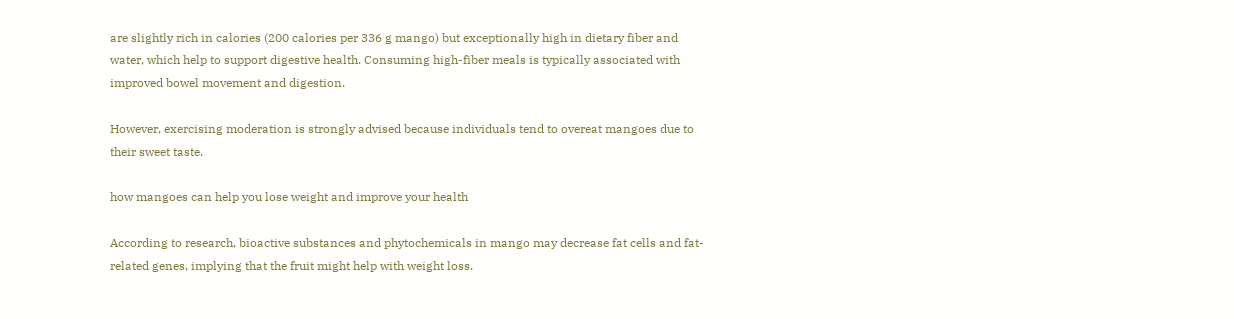are slightly rich in calories (200 calories per 336 g mango) but exceptionally high in dietary fiber and water, which help to support digestive health. Consuming high-fiber meals is typically associated with improved bowel movement and digestion.

However, exercising moderation is strongly advised because individuals tend to overeat mangoes due to their sweet taste.

how mangoes can help you lose weight and improve your health

According to research, bioactive substances and phytochemicals in mango may decrease fat cells and fat-related genes, implying that the fruit might help with weight loss.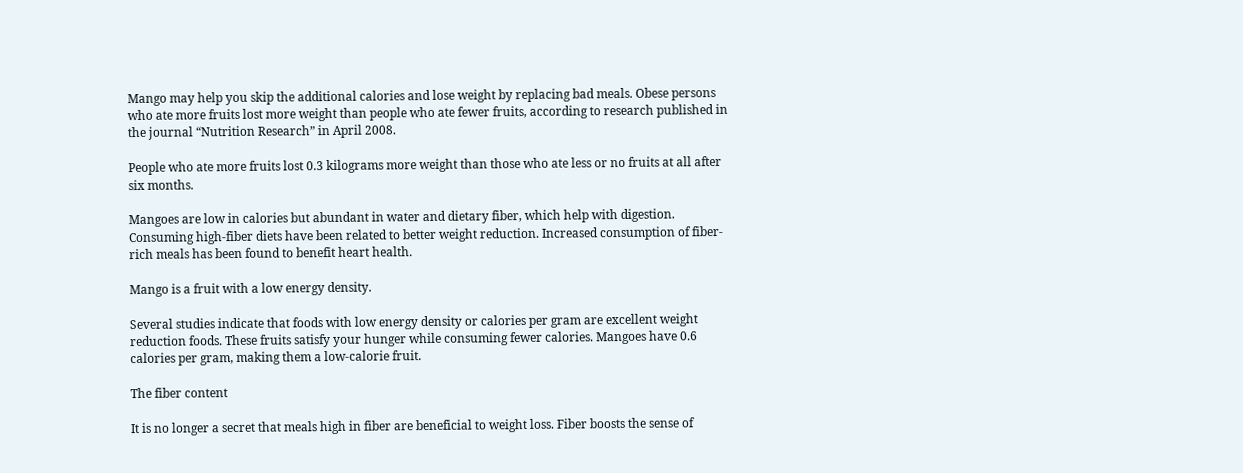Mango may help you skip the additional calories and lose weight by replacing bad meals. Obese persons who ate more fruits lost more weight than people who ate fewer fruits, according to research published in the journal “Nutrition Research” in April 2008.

People who ate more fruits lost 0.3 kilograms more weight than those who ate less or no fruits at all after six months.

Mangoes are low in calories but abundant in water and dietary fiber, which help with digestion. Consuming high-fiber diets have been related to better weight reduction. Increased consumption of fiber-rich meals has been found to benefit heart health.

Mango is a fruit with a low energy density.

Several studies indicate that foods with low energy density or calories per gram are excellent weight reduction foods. These fruits satisfy your hunger while consuming fewer calories. Mangoes have 0.6 calories per gram, making them a low-calorie fruit.

The fiber content

It is no longer a secret that meals high in fiber are beneficial to weight loss. Fiber boosts the sense of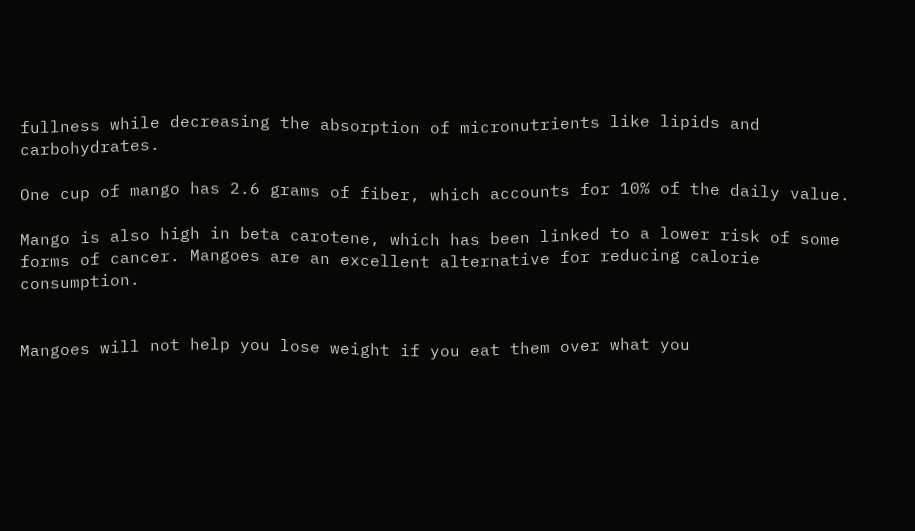fullness while decreasing the absorption of micronutrients like lipids and carbohydrates.

One cup of mango has 2.6 grams of fiber, which accounts for 10% of the daily value.

Mango is also high in beta carotene, which has been linked to a lower risk of some forms of cancer. Mangoes are an excellent alternative for reducing calorie consumption.


Mangoes will not help you lose weight if you eat them over what you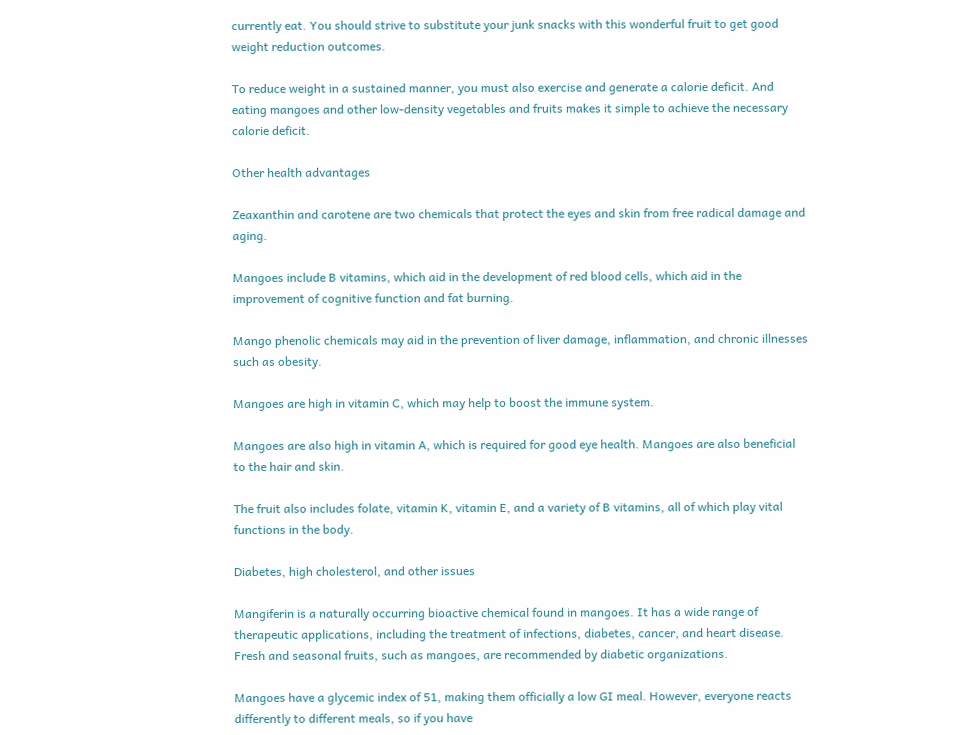currently eat. You should strive to substitute your junk snacks with this wonderful fruit to get good weight reduction outcomes.

To reduce weight in a sustained manner, you must also exercise and generate a calorie deficit. And eating mangoes and other low-density vegetables and fruits makes it simple to achieve the necessary calorie deficit.

Other health advantages

Zeaxanthin and carotene are two chemicals that protect the eyes and skin from free radical damage and aging.

Mangoes include B vitamins, which aid in the development of red blood cells, which aid in the improvement of cognitive function and fat burning.

Mango phenolic chemicals may aid in the prevention of liver damage, inflammation, and chronic illnesses such as obesity.

Mangoes are high in vitamin C, which may help to boost the immune system.

Mangoes are also high in vitamin A, which is required for good eye health. Mangoes are also beneficial to the hair and skin.

The fruit also includes folate, vitamin K, vitamin E, and a variety of B vitamins, all of which play vital functions in the body.

Diabetes, high cholesterol, and other issues

Mangiferin is a naturally occurring bioactive chemical found in mangoes. It has a wide range of therapeutic applications, including the treatment of infections, diabetes, cancer, and heart disease. Fresh and seasonal fruits, such as mangoes, are recommended by diabetic organizations.

Mangoes have a glycemic index of 51, making them officially a low GI meal. However, everyone reacts differently to different meals, so if you have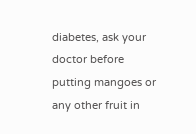diabetes, ask your doctor before putting mangoes or any other fruit in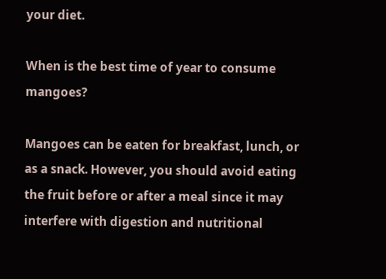your diet.

When is the best time of year to consume mangoes?

Mangoes can be eaten for breakfast, lunch, or as a snack. However, you should avoid eating the fruit before or after a meal since it may interfere with digestion and nutritional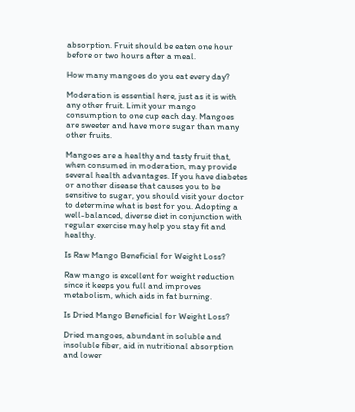absorption. Fruit should be eaten one hour before or two hours after a meal.

How many mangoes do you eat every day?

Moderation is essential here, just as it is with any other fruit. Limit your mango consumption to one cup each day. Mangoes are sweeter and have more sugar than many other fruits.

Mangoes are a healthy and tasty fruit that, when consumed in moderation, may provide several health advantages. If you have diabetes or another disease that causes you to be sensitive to sugar, you should visit your doctor to determine what is best for you. Adopting a well-balanced, diverse diet in conjunction with regular exercise may help you stay fit and healthy.

Is Raw Mango Beneficial for Weight Loss?

Raw mango is excellent for weight reduction since it keeps you full and improves metabolism, which aids in fat burning.

Is Dried Mango Beneficial for Weight Loss?

Dried mangoes, abundant in soluble and insoluble fiber, aid in nutritional absorption and lower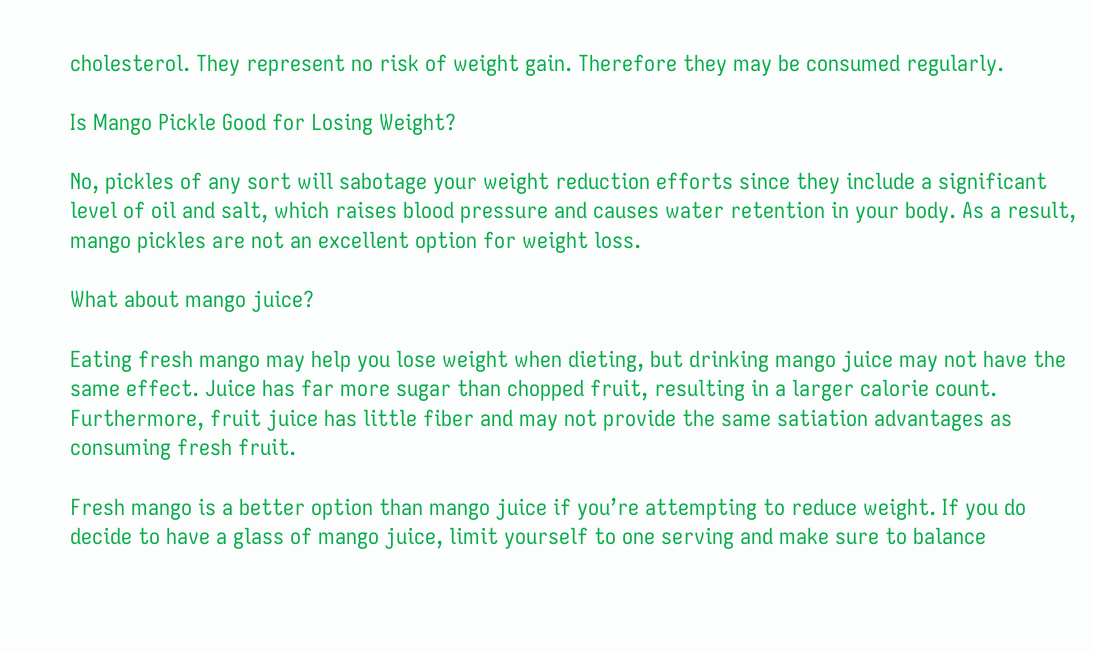cholesterol. They represent no risk of weight gain. Therefore they may be consumed regularly.

Is Mango Pickle Good for Losing Weight?

No, pickles of any sort will sabotage your weight reduction efforts since they include a significant level of oil and salt, which raises blood pressure and causes water retention in your body. As a result, mango pickles are not an excellent option for weight loss.

What about mango juice?

Eating fresh mango may help you lose weight when dieting, but drinking mango juice may not have the same effect. Juice has far more sugar than chopped fruit, resulting in a larger calorie count. Furthermore, fruit juice has little fiber and may not provide the same satiation advantages as consuming fresh fruit.

Fresh mango is a better option than mango juice if you’re attempting to reduce weight. If you do decide to have a glass of mango juice, limit yourself to one serving and make sure to balance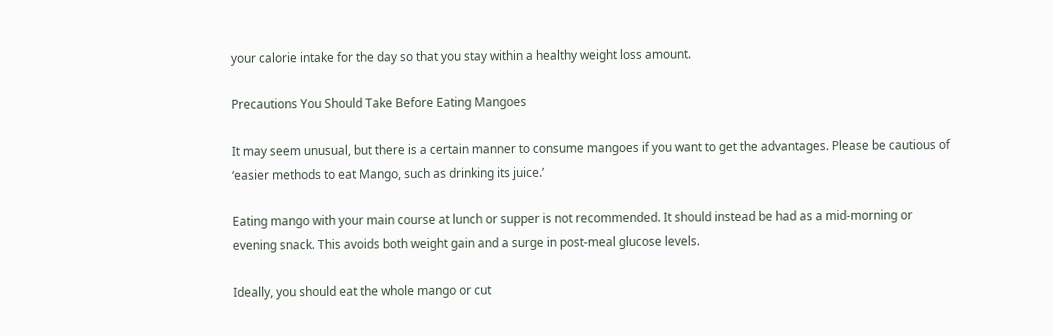your calorie intake for the day so that you stay within a healthy weight loss amount.

Precautions You Should Take Before Eating Mangoes

It may seem unusual, but there is a certain manner to consume mangoes if you want to get the advantages. Please be cautious of ‘easier methods to eat Mango, such as drinking its juice.’

Eating mango with your main course at lunch or supper is not recommended. It should instead be had as a mid-morning or evening snack. This avoids both weight gain and a surge in post-meal glucose levels.

Ideally, you should eat the whole mango or cut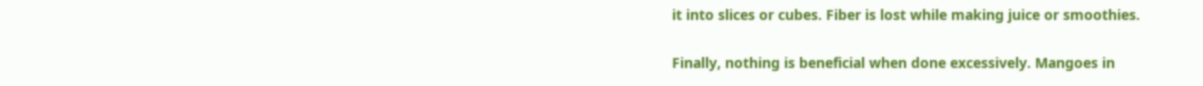it into slices or cubes. Fiber is lost while making juice or smoothies.

Finally, nothing is beneficial when done excessively. Mangoes in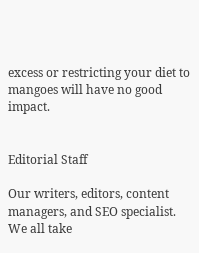excess or restricting your diet to mangoes will have no good impact.


Editorial Staff

Our writers, editors, content managers, and SEO specialist. We all take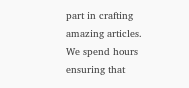part in crafting amazing articles. We spend hours ensuring that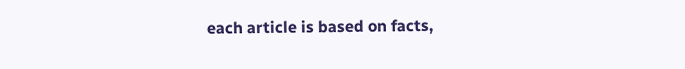each article is based on facts,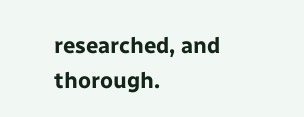researched, and thorough.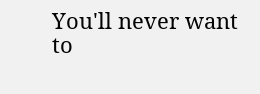You'll never want to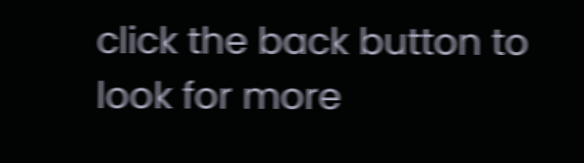click the back button to look for more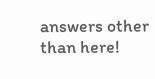answers other than here!